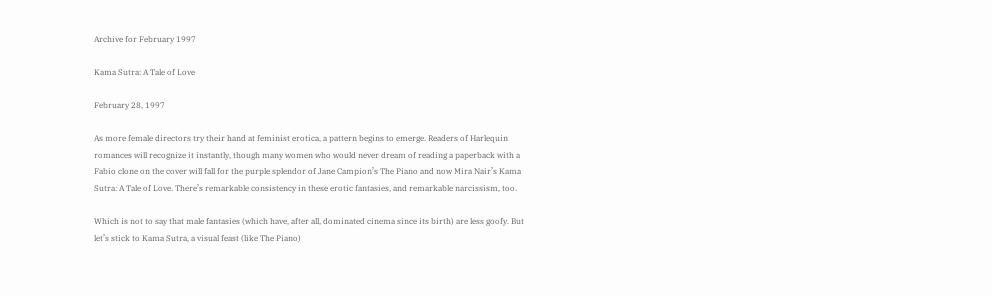Archive for February 1997

Kama Sutra: A Tale of Love

February 28, 1997

As more female directors try their hand at feminist erotica, a pattern begins to emerge. Readers of Harlequin romances will recognize it instantly, though many women who would never dream of reading a paperback with a Fabio clone on the cover will fall for the purple splendor of Jane Campion’s The Piano and now Mira Nair’s Kama Sutra: A Tale of Love. There’s remarkable consistency in these erotic fantasies, and remarkable narcissism, too.

Which is not to say that male fantasies (which have, after all, dominated cinema since its birth) are less goofy. But let’s stick to Kama Sutra, a visual feast (like The Piano)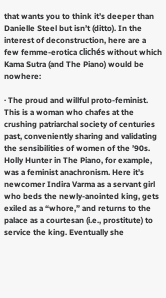that wants you to think it’s deeper than Danielle Steel but isn’t (ditto). In the interest of deconstruction, here are a few femme-erotica clichés without which Kama Sutra (and The Piano) would be nowhere:

· The proud and willful proto-feminist. This is a woman who chafes at the crushing patriarchal society of centuries past, conveniently sharing and validating the sensibilities of women of the ’90s. Holly Hunter in The Piano, for example, was a feminist anachronism. Here it’s newcomer Indira Varma as a servant girl who beds the newly-anointed king, gets exiled as a “whore,” and returns to the palace as a courtesan (i.e., prostitute) to service the king. Eventually she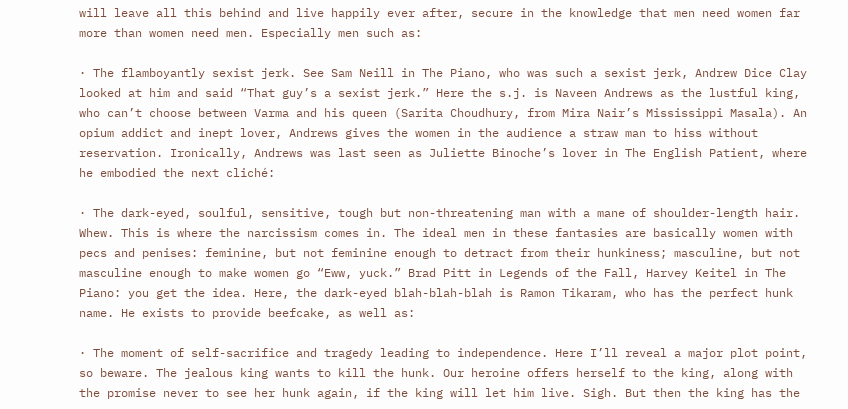will leave all this behind and live happily ever after, secure in the knowledge that men need women far more than women need men. Especially men such as:

· The flamboyantly sexist jerk. See Sam Neill in The Piano, who was such a sexist jerk, Andrew Dice Clay looked at him and said “That guy’s a sexist jerk.” Here the s.j. is Naveen Andrews as the lustful king, who can’t choose between Varma and his queen (Sarita Choudhury, from Mira Nair’s Mississippi Masala). An opium addict and inept lover, Andrews gives the women in the audience a straw man to hiss without reservation. Ironically, Andrews was last seen as Juliette Binoche’s lover in The English Patient, where he embodied the next cliché:

· The dark-eyed, soulful, sensitive, tough but non-threatening man with a mane of shoulder-length hair. Whew. This is where the narcissism comes in. The ideal men in these fantasies are basically women with pecs and penises: feminine, but not feminine enough to detract from their hunkiness; masculine, but not masculine enough to make women go “Eww, yuck.” Brad Pitt in Legends of the Fall, Harvey Keitel in The Piano: you get the idea. Here, the dark-eyed blah-blah-blah is Ramon Tikaram, who has the perfect hunk name. He exists to provide beefcake, as well as:

· The moment of self-sacrifice and tragedy leading to independence. Here I’ll reveal a major plot point, so beware. The jealous king wants to kill the hunk. Our heroine offers herself to the king, along with the promise never to see her hunk again, if the king will let him live. Sigh. But then the king has the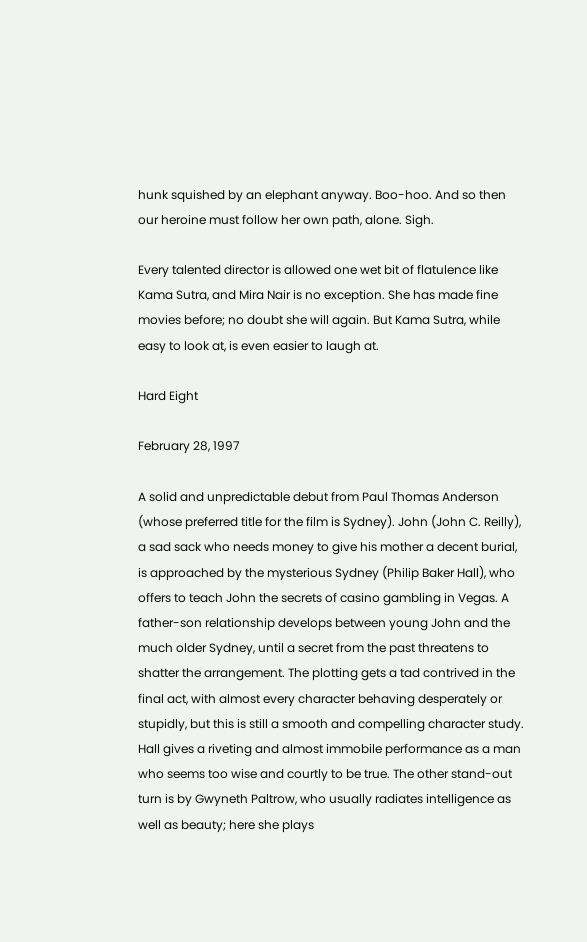hunk squished by an elephant anyway. Boo-hoo. And so then our heroine must follow her own path, alone. Sigh.

Every talented director is allowed one wet bit of flatulence like Kama Sutra, and Mira Nair is no exception. She has made fine movies before; no doubt she will again. But Kama Sutra, while easy to look at, is even easier to laugh at.

Hard Eight

February 28, 1997

A solid and unpredictable debut from Paul Thomas Anderson (whose preferred title for the film is Sydney). John (John C. Reilly), a sad sack who needs money to give his mother a decent burial, is approached by the mysterious Sydney (Philip Baker Hall), who offers to teach John the secrets of casino gambling in Vegas. A father-son relationship develops between young John and the much older Sydney, until a secret from the past threatens to shatter the arrangement. The plotting gets a tad contrived in the final act, with almost every character behaving desperately or stupidly, but this is still a smooth and compelling character study. Hall gives a riveting and almost immobile performance as a man who seems too wise and courtly to be true. The other stand-out turn is by Gwyneth Paltrow, who usually radiates intelligence as well as beauty; here she plays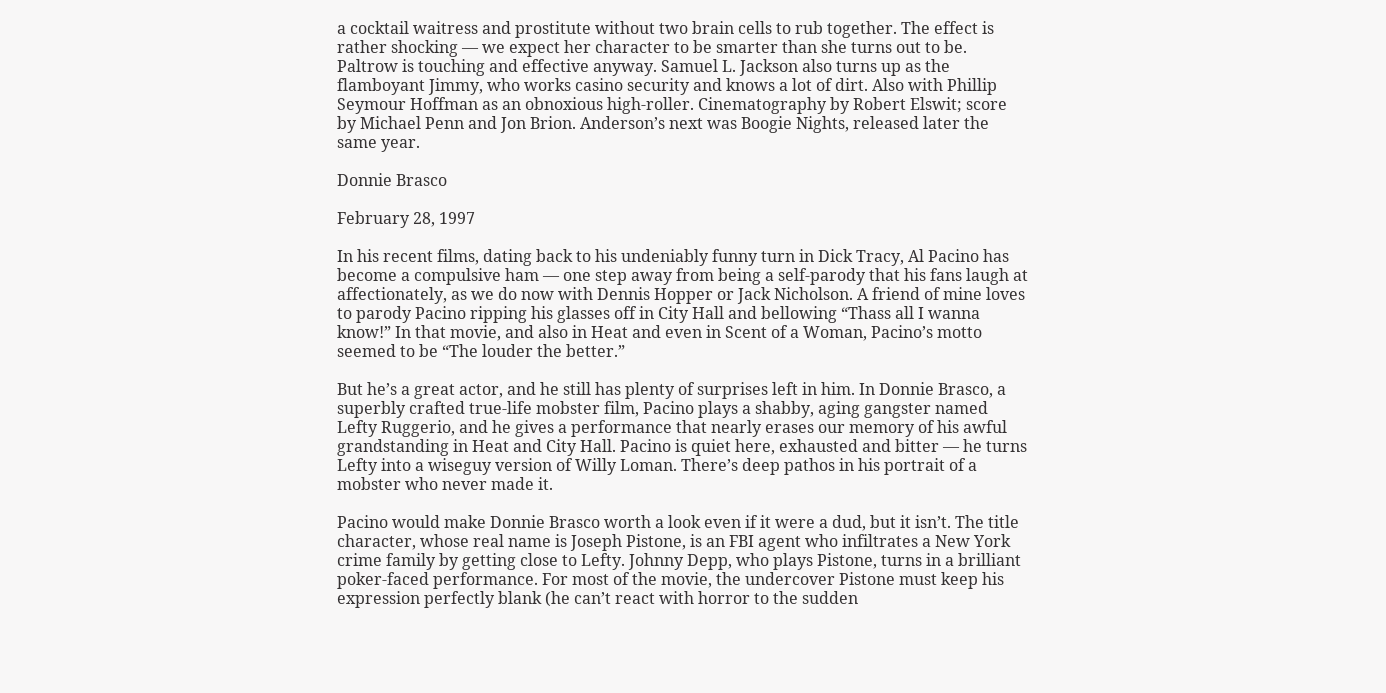a cocktail waitress and prostitute without two brain cells to rub together. The effect is rather shocking — we expect her character to be smarter than she turns out to be. Paltrow is touching and effective anyway. Samuel L. Jackson also turns up as the flamboyant Jimmy, who works casino security and knows a lot of dirt. Also with Phillip Seymour Hoffman as an obnoxious high-roller. Cinematography by Robert Elswit; score by Michael Penn and Jon Brion. Anderson’s next was Boogie Nights, released later the same year.

Donnie Brasco

February 28, 1997

In his recent films, dating back to his undeniably funny turn in Dick Tracy, Al Pacino has become a compulsive ham — one step away from being a self-parody that his fans laugh at affectionately, as we do now with Dennis Hopper or Jack Nicholson. A friend of mine loves to parody Pacino ripping his glasses off in City Hall and bellowing “Thass all I wanna know!” In that movie, and also in Heat and even in Scent of a Woman, Pacino’s motto seemed to be “The louder the better.”

But he’s a great actor, and he still has plenty of surprises left in him. In Donnie Brasco, a superbly crafted true-life mobster film, Pacino plays a shabby, aging gangster named Lefty Ruggerio, and he gives a performance that nearly erases our memory of his awful grandstanding in Heat and City Hall. Pacino is quiet here, exhausted and bitter — he turns Lefty into a wiseguy version of Willy Loman. There’s deep pathos in his portrait of a mobster who never made it.

Pacino would make Donnie Brasco worth a look even if it were a dud, but it isn’t. The title character, whose real name is Joseph Pistone, is an FBI agent who infiltrates a New York crime family by getting close to Lefty. Johnny Depp, who plays Pistone, turns in a brilliant poker-faced performance. For most of the movie, the undercover Pistone must keep his expression perfectly blank (he can’t react with horror to the sudden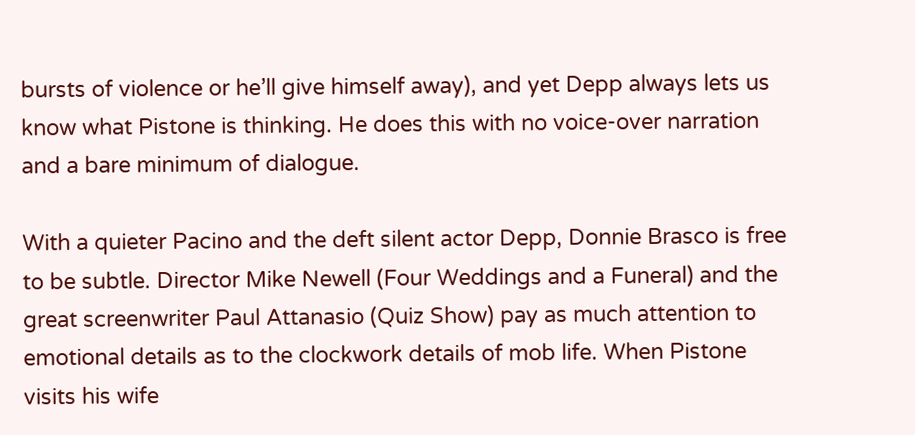bursts of violence or he’ll give himself away), and yet Depp always lets us know what Pistone is thinking. He does this with no voice-over narration and a bare minimum of dialogue.

With a quieter Pacino and the deft silent actor Depp, Donnie Brasco is free to be subtle. Director Mike Newell (Four Weddings and a Funeral) and the great screenwriter Paul Attanasio (Quiz Show) pay as much attention to emotional details as to the clockwork details of mob life. When Pistone visits his wife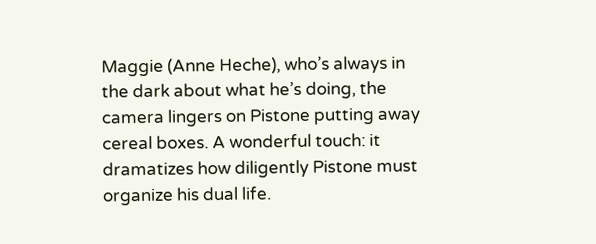Maggie (Anne Heche), who’s always in the dark about what he’s doing, the camera lingers on Pistone putting away cereal boxes. A wonderful touch: it dramatizes how diligently Pistone must organize his dual life.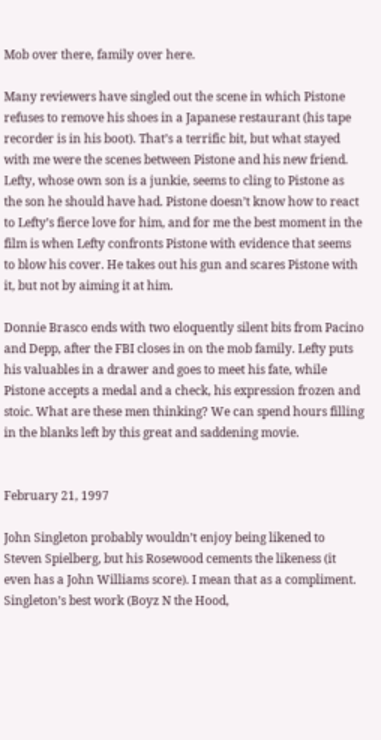Mob over there, family over here.

Many reviewers have singled out the scene in which Pistone refuses to remove his shoes in a Japanese restaurant (his tape recorder is in his boot). That’s a terrific bit, but what stayed with me were the scenes between Pistone and his new friend. Lefty, whose own son is a junkie, seems to cling to Pistone as the son he should have had. Pistone doesn’t know how to react to Lefty’s fierce love for him, and for me the best moment in the film is when Lefty confronts Pistone with evidence that seems to blow his cover. He takes out his gun and scares Pistone with it, but not by aiming it at him.

Donnie Brasco ends with two eloquently silent bits from Pacino and Depp, after the FBI closes in on the mob family. Lefty puts his valuables in a drawer and goes to meet his fate, while Pistone accepts a medal and a check, his expression frozen and stoic. What are these men thinking? We can spend hours filling in the blanks left by this great and saddening movie.


February 21, 1997

John Singleton probably wouldn’t enjoy being likened to Steven Spielberg, but his Rosewood cements the likeness (it even has a John Williams score). I mean that as a compliment. Singleton’s best work (Boyz N the Hood,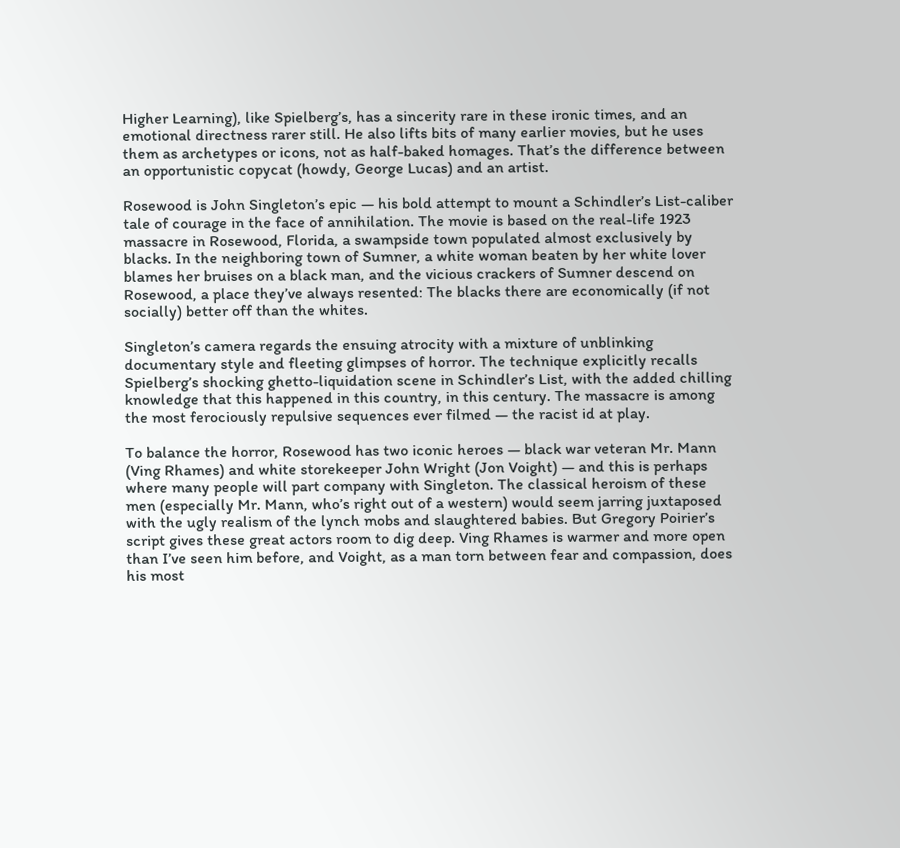Higher Learning), like Spielberg’s, has a sincerity rare in these ironic times, and an emotional directness rarer still. He also lifts bits of many earlier movies, but he uses them as archetypes or icons, not as half-baked homages. That’s the difference between an opportunistic copycat (howdy, George Lucas) and an artist.

Rosewood is John Singleton’s epic — his bold attempt to mount a Schindler’s List-caliber tale of courage in the face of annihilation. The movie is based on the real-life 1923 massacre in Rosewood, Florida, a swampside town populated almost exclusively by blacks. In the neighboring town of Sumner, a white woman beaten by her white lover blames her bruises on a black man, and the vicious crackers of Sumner descend on Rosewood, a place they’ve always resented: The blacks there are economically (if not socially) better off than the whites.

Singleton’s camera regards the ensuing atrocity with a mixture of unblinking documentary style and fleeting glimpses of horror. The technique explicitly recalls Spielberg’s shocking ghetto-liquidation scene in Schindler’s List, with the added chilling knowledge that this happened in this country, in this century. The massacre is among the most ferociously repulsive sequences ever filmed — the racist id at play.

To balance the horror, Rosewood has two iconic heroes — black war veteran Mr. Mann (Ving Rhames) and white storekeeper John Wright (Jon Voight) — and this is perhaps where many people will part company with Singleton. The classical heroism of these men (especially Mr. Mann, who’s right out of a western) would seem jarring juxtaposed with the ugly realism of the lynch mobs and slaughtered babies. But Gregory Poirier’s script gives these great actors room to dig deep. Ving Rhames is warmer and more open than I’ve seen him before, and Voight, as a man torn between fear and compassion, does his most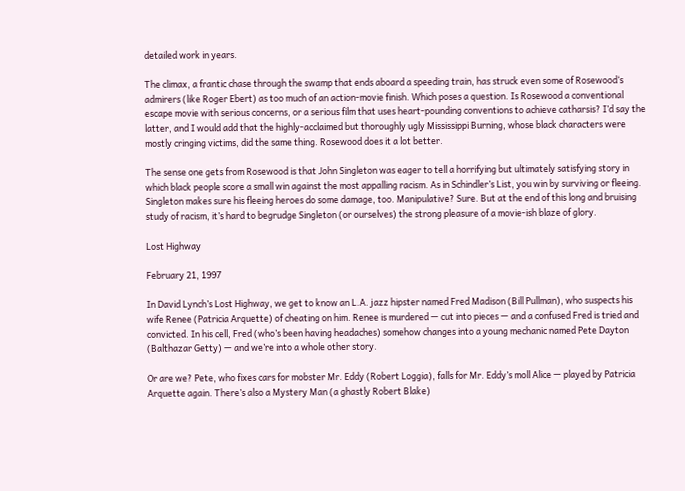detailed work in years.

The climax, a frantic chase through the swamp that ends aboard a speeding train, has struck even some of Rosewood‘s admirers (like Roger Ebert) as too much of an action-movie finish. Which poses a question. Is Rosewood a conventional escape movie with serious concerns, or a serious film that uses heart-pounding conventions to achieve catharsis? I’d say the latter, and I would add that the highly-acclaimed but thoroughly ugly Mississippi Burning, whose black characters were mostly cringing victims, did the same thing. Rosewood does it a lot better.

The sense one gets from Rosewood is that John Singleton was eager to tell a horrifying but ultimately satisfying story in which black people score a small win against the most appalling racism. As in Schindler’s List, you win by surviving or fleeing. Singleton makes sure his fleeing heroes do some damage, too. Manipulative? Sure. But at the end of this long and bruising study of racism, it’s hard to begrudge Singleton (or ourselves) the strong pleasure of a movie-ish blaze of glory.

Lost Highway

February 21, 1997

In David Lynch’s Lost Highway, we get to know an L.A. jazz hipster named Fred Madison (Bill Pullman), who suspects his wife Renee (Patricia Arquette) of cheating on him. Renee is murdered — cut into pieces — and a confused Fred is tried and convicted. In his cell, Fred (who’s been having headaches) somehow changes into a young mechanic named Pete Dayton (Balthazar Getty) — and we’re into a whole other story.

Or are we? Pete, who fixes cars for mobster Mr. Eddy (Robert Loggia), falls for Mr. Eddy’s moll Alice — played by Patricia Arquette again. There’s also a Mystery Man (a ghastly Robert Blake)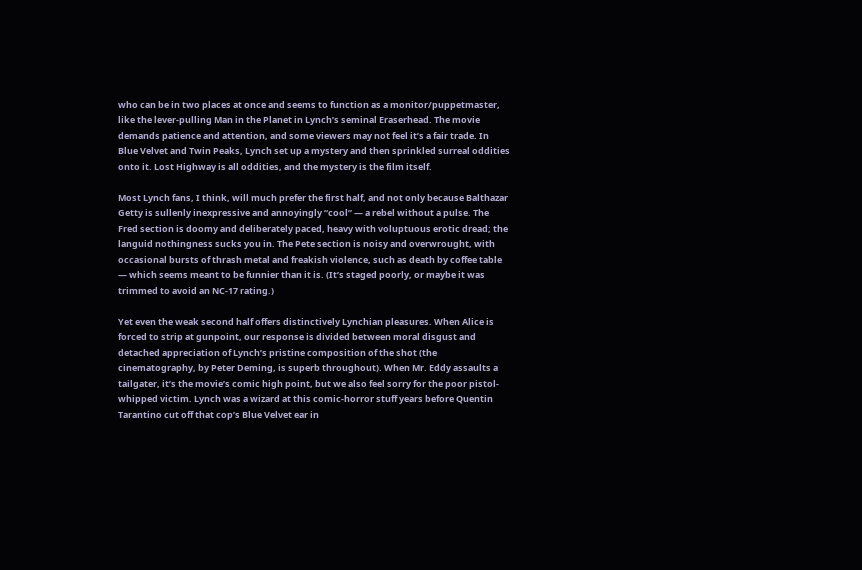who can be in two places at once and seems to function as a monitor/puppetmaster, like the lever-pulling Man in the Planet in Lynch’s seminal Eraserhead. The movie demands patience and attention, and some viewers may not feel it’s a fair trade. In Blue Velvet and Twin Peaks, Lynch set up a mystery and then sprinkled surreal oddities onto it. Lost Highway is all oddities, and the mystery is the film itself.

Most Lynch fans, I think, will much prefer the first half, and not only because Balthazar Getty is sullenly inexpressive and annoyingly “cool” — a rebel without a pulse. The Fred section is doomy and deliberately paced, heavy with voluptuous erotic dread; the languid nothingness sucks you in. The Pete section is noisy and overwrought, with occasional bursts of thrash metal and freakish violence, such as death by coffee table — which seems meant to be funnier than it is. (It’s staged poorly, or maybe it was trimmed to avoid an NC-17 rating.)

Yet even the weak second half offers distinctively Lynchian pleasures. When Alice is forced to strip at gunpoint, our response is divided between moral disgust and detached appreciation of Lynch’s pristine composition of the shot (the cinematography, by Peter Deming, is superb throughout). When Mr. Eddy assaults a tailgater, it’s the movie’s comic high point, but we also feel sorry for the poor pistol-whipped victim. Lynch was a wizard at this comic-horror stuff years before Quentin Tarantino cut off that cop’s Blue Velvet ear in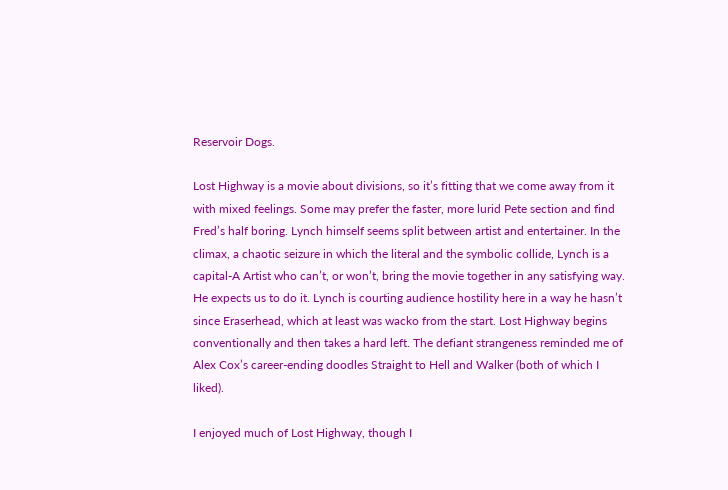Reservoir Dogs.

Lost Highway is a movie about divisions, so it’s fitting that we come away from it with mixed feelings. Some may prefer the faster, more lurid Pete section and find Fred’s half boring. Lynch himself seems split between artist and entertainer. In the climax, a chaotic seizure in which the literal and the symbolic collide, Lynch is a capital-A Artist who can’t, or won’t, bring the movie together in any satisfying way. He expects us to do it. Lynch is courting audience hostility here in a way he hasn’t since Eraserhead, which at least was wacko from the start. Lost Highway begins conventionally and then takes a hard left. The defiant strangeness reminded me of Alex Cox’s career-ending doodles Straight to Hell and Walker (both of which I liked).

I enjoyed much of Lost Highway, though I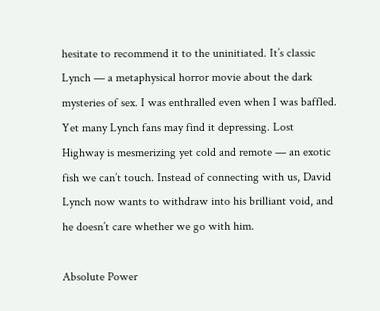hesitate to recommend it to the uninitiated. It’s classic Lynch — a metaphysical horror movie about the dark mysteries of sex. I was enthralled even when I was baffled. Yet many Lynch fans may find it depressing. Lost Highway is mesmerizing yet cold and remote — an exotic fish we can’t touch. Instead of connecting with us, David Lynch now wants to withdraw into his brilliant void, and he doesn’t care whether we go with him.

Absolute Power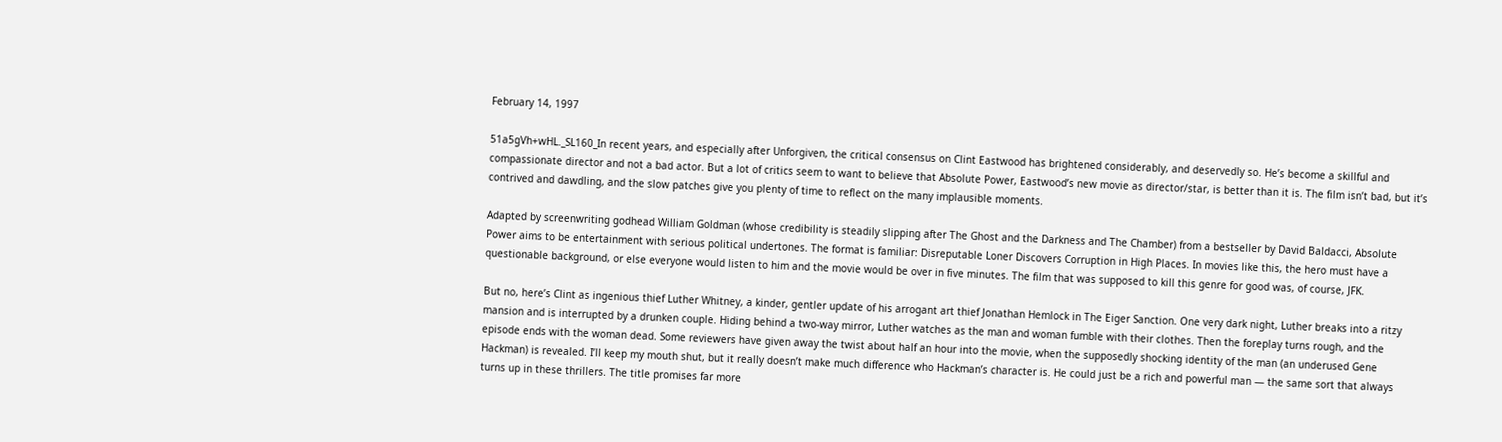February 14, 1997

51a5gVh+wHL._SL160_In recent years, and especially after Unforgiven, the critical consensus on Clint Eastwood has brightened considerably, and deservedly so. He’s become a skillful and compassionate director and not a bad actor. But a lot of critics seem to want to believe that Absolute Power, Eastwood’s new movie as director/star, is better than it is. The film isn’t bad, but it’s contrived and dawdling, and the slow patches give you plenty of time to reflect on the many implausible moments.

Adapted by screenwriting godhead William Goldman (whose credibility is steadily slipping after The Ghost and the Darkness and The Chamber) from a bestseller by David Baldacci, Absolute Power aims to be entertainment with serious political undertones. The format is familiar: Disreputable Loner Discovers Corruption in High Places. In movies like this, the hero must have a questionable background, or else everyone would listen to him and the movie would be over in five minutes. The film that was supposed to kill this genre for good was, of course, JFK.

But no, here’s Clint as ingenious thief Luther Whitney, a kinder, gentler update of his arrogant art thief Jonathan Hemlock in The Eiger Sanction. One very dark night, Luther breaks into a ritzy mansion and is interrupted by a drunken couple. Hiding behind a two-way mirror, Luther watches as the man and woman fumble with their clothes. Then the foreplay turns rough, and the episode ends with the woman dead. Some reviewers have given away the twist about half an hour into the movie, when the supposedly shocking identity of the man (an underused Gene Hackman) is revealed. I’ll keep my mouth shut, but it really doesn’t make much difference who Hackman’s character is. He could just be a rich and powerful man — the same sort that always turns up in these thrillers. The title promises far more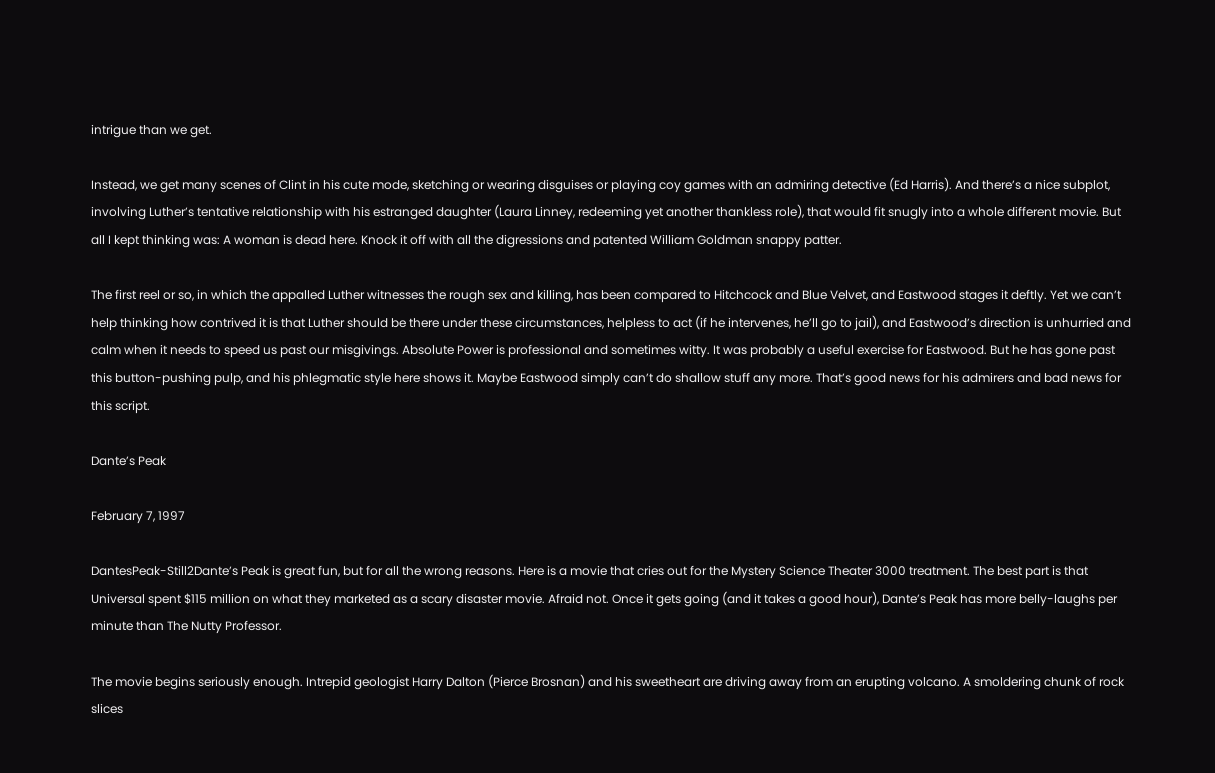intrigue than we get.

Instead, we get many scenes of Clint in his cute mode, sketching or wearing disguises or playing coy games with an admiring detective (Ed Harris). And there’s a nice subplot, involving Luther’s tentative relationship with his estranged daughter (Laura Linney, redeeming yet another thankless role), that would fit snugly into a whole different movie. But all I kept thinking was: A woman is dead here. Knock it off with all the digressions and patented William Goldman snappy patter.

The first reel or so, in which the appalled Luther witnesses the rough sex and killing, has been compared to Hitchcock and Blue Velvet, and Eastwood stages it deftly. Yet we can’t help thinking how contrived it is that Luther should be there under these circumstances, helpless to act (if he intervenes, he’ll go to jail), and Eastwood’s direction is unhurried and calm when it needs to speed us past our misgivings. Absolute Power is professional and sometimes witty. It was probably a useful exercise for Eastwood. But he has gone past this button-pushing pulp, and his phlegmatic style here shows it. Maybe Eastwood simply can’t do shallow stuff any more. That’s good news for his admirers and bad news for this script.

Dante’s Peak

February 7, 1997

DantesPeak-Still2Dante’s Peak is great fun, but for all the wrong reasons. Here is a movie that cries out for the Mystery Science Theater 3000 treatment. The best part is that Universal spent $115 million on what they marketed as a scary disaster movie. Afraid not. Once it gets going (and it takes a good hour), Dante’s Peak has more belly-laughs per minute than The Nutty Professor.

The movie begins seriously enough. Intrepid geologist Harry Dalton (Pierce Brosnan) and his sweetheart are driving away from an erupting volcano. A smoldering chunk of rock slices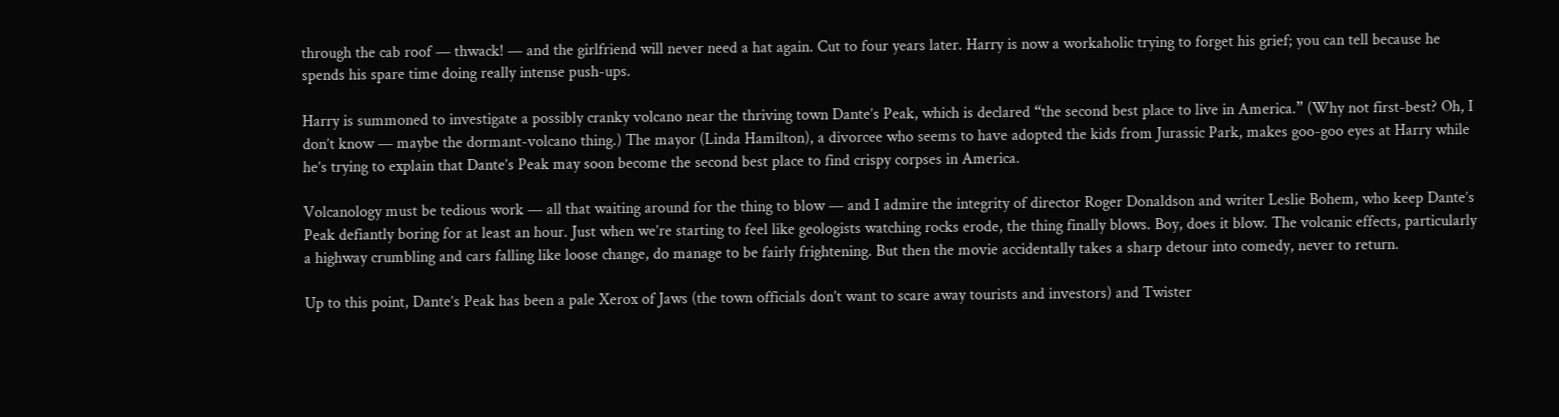through the cab roof — thwack! — and the girlfriend will never need a hat again. Cut to four years later. Harry is now a workaholic trying to forget his grief; you can tell because he spends his spare time doing really intense push-ups.

Harry is summoned to investigate a possibly cranky volcano near the thriving town Dante’s Peak, which is declared “the second best place to live in America.” (Why not first-best? Oh, I don’t know — maybe the dormant-volcano thing.) The mayor (Linda Hamilton), a divorcee who seems to have adopted the kids from Jurassic Park, makes goo-goo eyes at Harry while he’s trying to explain that Dante’s Peak may soon become the second best place to find crispy corpses in America.

Volcanology must be tedious work — all that waiting around for the thing to blow — and I admire the integrity of director Roger Donaldson and writer Leslie Bohem, who keep Dante’s Peak defiantly boring for at least an hour. Just when we’re starting to feel like geologists watching rocks erode, the thing finally blows. Boy, does it blow. The volcanic effects, particularly a highway crumbling and cars falling like loose change, do manage to be fairly frightening. But then the movie accidentally takes a sharp detour into comedy, never to return.

Up to this point, Dante’s Peak has been a pale Xerox of Jaws (the town officials don’t want to scare away tourists and investors) and Twister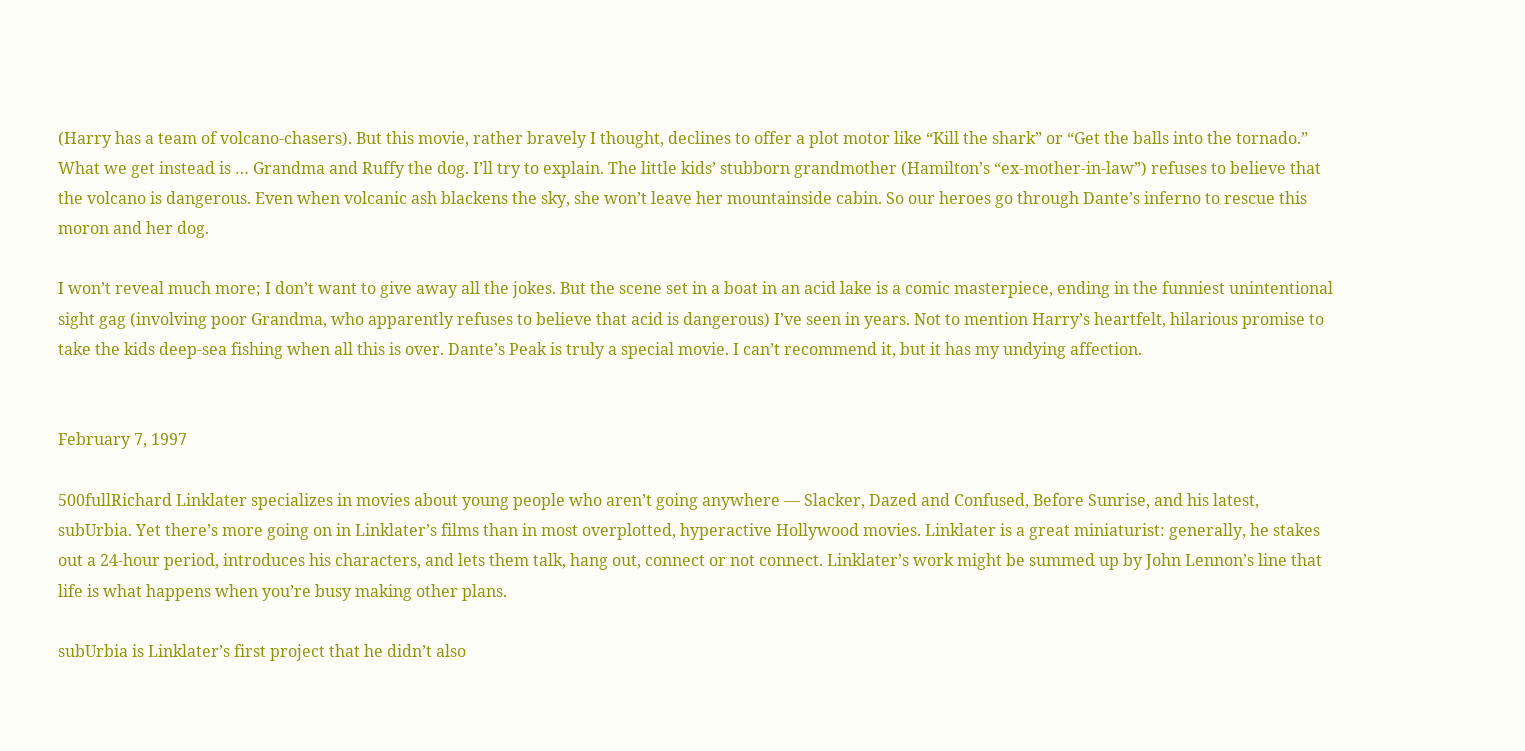(Harry has a team of volcano-chasers). But this movie, rather bravely I thought, declines to offer a plot motor like “Kill the shark” or “Get the balls into the tornado.” What we get instead is … Grandma and Ruffy the dog. I’ll try to explain. The little kids’ stubborn grandmother (Hamilton’s “ex-mother-in-law”) refuses to believe that the volcano is dangerous. Even when volcanic ash blackens the sky, she won’t leave her mountainside cabin. So our heroes go through Dante’s inferno to rescue this moron and her dog.

I won’t reveal much more; I don’t want to give away all the jokes. But the scene set in a boat in an acid lake is a comic masterpiece, ending in the funniest unintentional sight gag (involving poor Grandma, who apparently refuses to believe that acid is dangerous) I’ve seen in years. Not to mention Harry’s heartfelt, hilarious promise to take the kids deep-sea fishing when all this is over. Dante’s Peak is truly a special movie. I can’t recommend it, but it has my undying affection.


February 7, 1997

500fullRichard Linklater specializes in movies about young people who aren’t going anywhere — Slacker, Dazed and Confused, Before Sunrise, and his latest, subUrbia. Yet there’s more going on in Linklater’s films than in most overplotted, hyperactive Hollywood movies. Linklater is a great miniaturist: generally, he stakes out a 24-hour period, introduces his characters, and lets them talk, hang out, connect or not connect. Linklater’s work might be summed up by John Lennon’s line that life is what happens when you’re busy making other plans.

subUrbia is Linklater’s first project that he didn’t also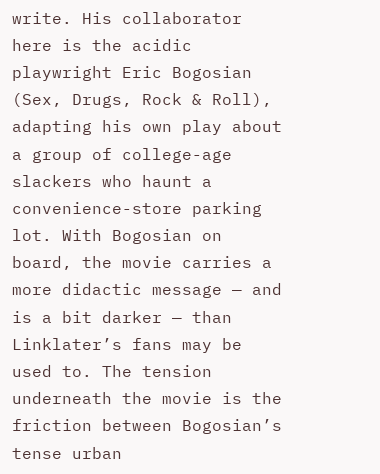write. His collaborator here is the acidic playwright Eric Bogosian (Sex, Drugs, Rock & Roll), adapting his own play about a group of college-age slackers who haunt a convenience-store parking lot. With Bogosian on board, the movie carries a more didactic message — and is a bit darker — than Linklater’s fans may be used to. The tension underneath the movie is the friction between Bogosian’s tense urban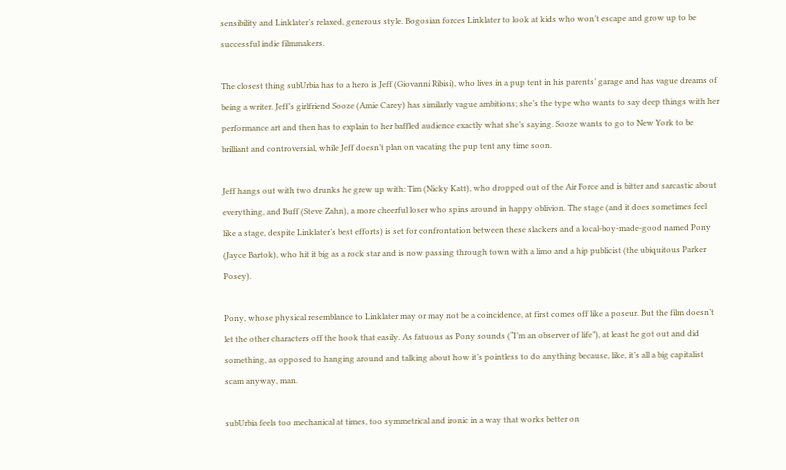sensibility and Linklater’s relaxed, generous style. Bogosian forces Linklater to look at kids who won’t escape and grow up to be successful indie filmmakers.

The closest thing subUrbia has to a hero is Jeff (Giovanni Ribisi), who lives in a pup tent in his parents’ garage and has vague dreams of being a writer. Jeff’s girlfriend Sooze (Amie Carey) has similarly vague ambitions; she’s the type who wants to say deep things with her performance art and then has to explain to her baffled audience exactly what she’s saying. Sooze wants to go to New York to be brilliant and controversial, while Jeff doesn’t plan on vacating the pup tent any time soon.

Jeff hangs out with two drunks he grew up with: Tim (Nicky Katt), who dropped out of the Air Force and is bitter and sarcastic about everything, and Buff (Steve Zahn), a more cheerful loser who spins around in happy oblivion. The stage (and it does sometimes feel like a stage, despite Linklater’s best efforts) is set for confrontation between these slackers and a local-boy-made-good named Pony (Jayce Bartok), who hit it big as a rock star and is now passing through town with a limo and a hip publicist (the ubiquitous Parker Posey).

Pony, whose physical resemblance to Linklater may or may not be a coincidence, at first comes off like a poseur. But the film doesn’t let the other characters off the hook that easily. As fatuous as Pony sounds (“I’m an observer of life”), at least he got out and did something, as opposed to hanging around and talking about how it’s pointless to do anything because, like, it’s all a big capitalist scam anyway, man.

subUrbia feels too mechanical at times, too symmetrical and ironic in a way that works better on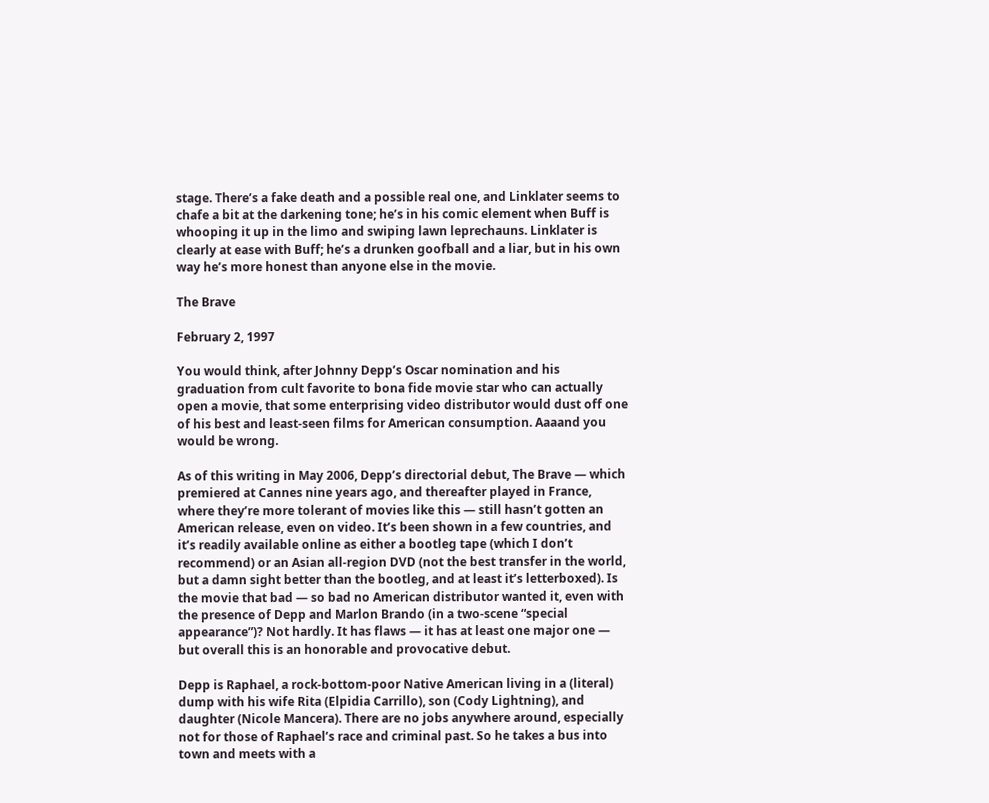stage. There’s a fake death and a possible real one, and Linklater seems to chafe a bit at the darkening tone; he’s in his comic element when Buff is whooping it up in the limo and swiping lawn leprechauns. Linklater is clearly at ease with Buff; he’s a drunken goofball and a liar, but in his own way he’s more honest than anyone else in the movie.

The Brave

February 2, 1997

You would think, after Johnny Depp’s Oscar nomination and his graduation from cult favorite to bona fide movie star who can actually open a movie, that some enterprising video distributor would dust off one of his best and least-seen films for American consumption. Aaaand you would be wrong.

As of this writing in May 2006, Depp’s directorial debut, The Brave — which premiered at Cannes nine years ago, and thereafter played in France, where they’re more tolerant of movies like this — still hasn’t gotten an American release, even on video. It’s been shown in a few countries, and it’s readily available online as either a bootleg tape (which I don’t recommend) or an Asian all-region DVD (not the best transfer in the world, but a damn sight better than the bootleg, and at least it’s letterboxed). Is the movie that bad — so bad no American distributor wanted it, even with the presence of Depp and Marlon Brando (in a two-scene “special appearance”)? Not hardly. It has flaws — it has at least one major one — but overall this is an honorable and provocative debut.

Depp is Raphael, a rock-bottom-poor Native American living in a (literal) dump with his wife Rita (Elpidia Carrillo), son (Cody Lightning), and daughter (Nicole Mancera). There are no jobs anywhere around, especially not for those of Raphael’s race and criminal past. So he takes a bus into town and meets with a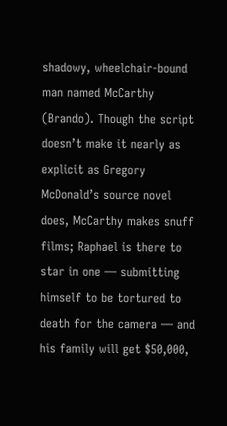shadowy, wheelchair-bound man named McCarthy (Brando). Though the script doesn’t make it nearly as explicit as Gregory McDonald’s source novel does, McCarthy makes snuff films; Raphael is there to star in one — submitting himself to be tortured to death for the camera — and his family will get $50,000,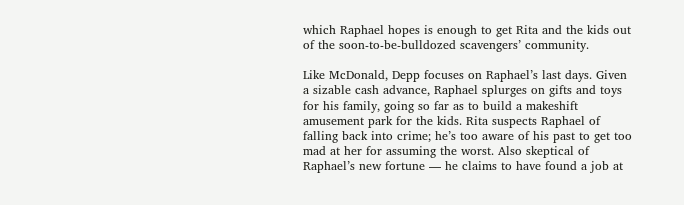which Raphael hopes is enough to get Rita and the kids out of the soon-to-be-bulldozed scavengers’ community.

Like McDonald, Depp focuses on Raphael’s last days. Given a sizable cash advance, Raphael splurges on gifts and toys for his family, going so far as to build a makeshift amusement park for the kids. Rita suspects Raphael of falling back into crime; he’s too aware of his past to get too mad at her for assuming the worst. Also skeptical of Raphael’s new fortune — he claims to have found a job at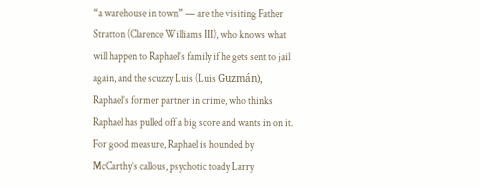“a warehouse in town” — are the visiting Father Stratton (Clarence Williams III), who knows what will happen to Raphael’s family if he gets sent to jail again, and the scuzzy Luis (Luis Guzmán), Raphael’s former partner in crime, who thinks Raphael has pulled off a big score and wants in on it. For good measure, Raphael is hounded by McCarthy’s callous, psychotic toady Larry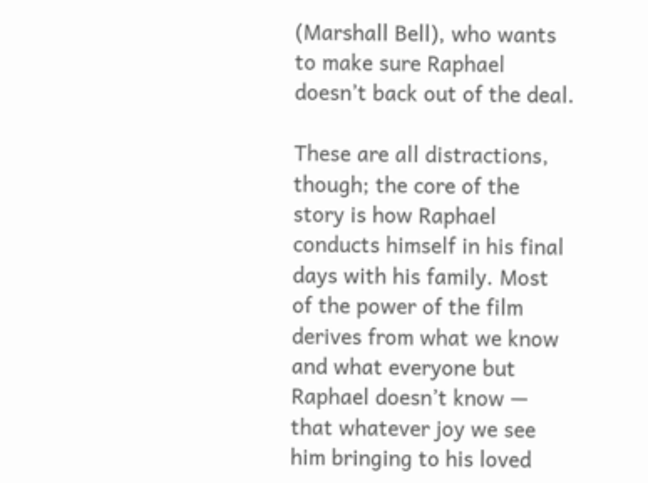(Marshall Bell), who wants to make sure Raphael doesn’t back out of the deal.

These are all distractions, though; the core of the story is how Raphael conducts himself in his final days with his family. Most of the power of the film derives from what we know and what everyone but Raphael doesn’t know — that whatever joy we see him bringing to his loved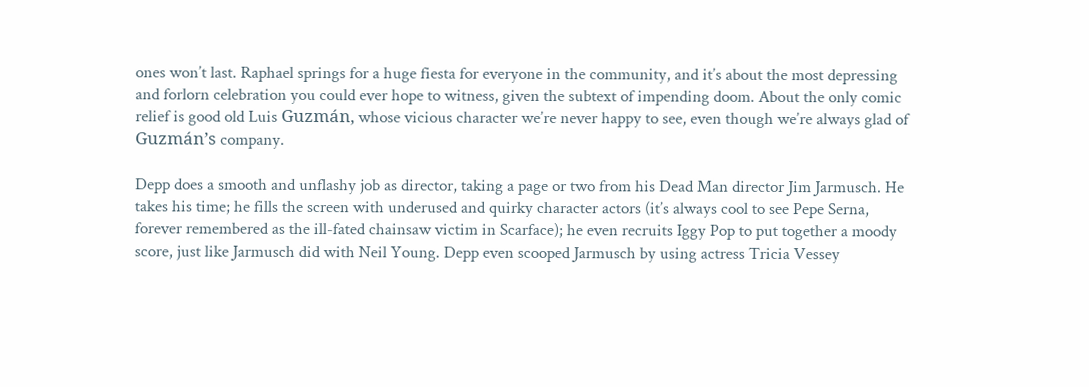ones won’t last. Raphael springs for a huge fiesta for everyone in the community, and it’s about the most depressing and forlorn celebration you could ever hope to witness, given the subtext of impending doom. About the only comic relief is good old Luis Guzmán, whose vicious character we’re never happy to see, even though we’re always glad of Guzmán’s company.

Depp does a smooth and unflashy job as director, taking a page or two from his Dead Man director Jim Jarmusch. He takes his time; he fills the screen with underused and quirky character actors (it’s always cool to see Pepe Serna, forever remembered as the ill-fated chainsaw victim in Scarface); he even recruits Iggy Pop to put together a moody score, just like Jarmusch did with Neil Young. Depp even scooped Jarmusch by using actress Tricia Vessey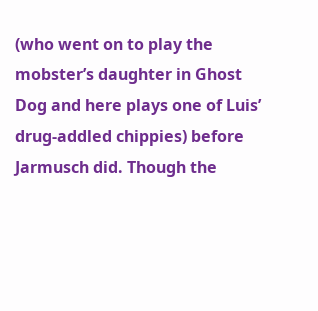(who went on to play the mobster’s daughter in Ghost Dog and here plays one of Luis’ drug-addled chippies) before Jarmusch did. Though the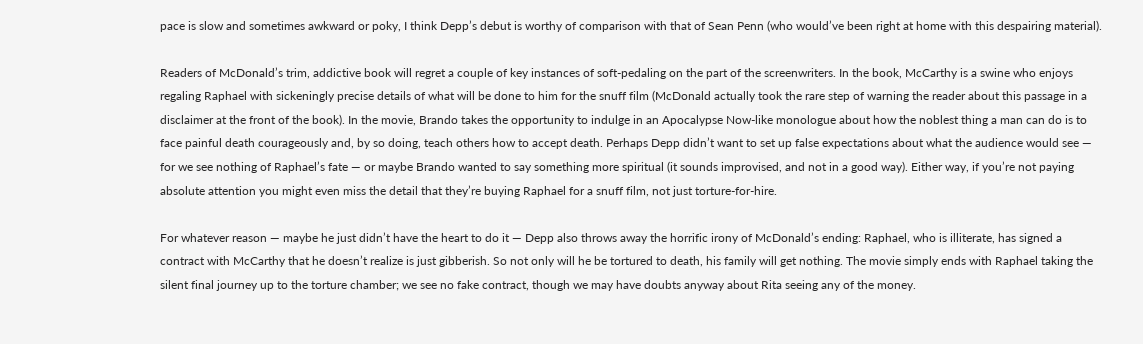pace is slow and sometimes awkward or poky, I think Depp’s debut is worthy of comparison with that of Sean Penn (who would’ve been right at home with this despairing material).

Readers of McDonald’s trim, addictive book will regret a couple of key instances of soft-pedaling on the part of the screenwriters. In the book, McCarthy is a swine who enjoys regaling Raphael with sickeningly precise details of what will be done to him for the snuff film (McDonald actually took the rare step of warning the reader about this passage in a disclaimer at the front of the book). In the movie, Brando takes the opportunity to indulge in an Apocalypse Now-like monologue about how the noblest thing a man can do is to face painful death courageously and, by so doing, teach others how to accept death. Perhaps Depp didn’t want to set up false expectations about what the audience would see — for we see nothing of Raphael’s fate — or maybe Brando wanted to say something more spiritual (it sounds improvised, and not in a good way). Either way, if you’re not paying absolute attention you might even miss the detail that they’re buying Raphael for a snuff film, not just torture-for-hire.

For whatever reason — maybe he just didn’t have the heart to do it — Depp also throws away the horrific irony of McDonald’s ending: Raphael, who is illiterate, has signed a contract with McCarthy that he doesn’t realize is just gibberish. So not only will he be tortured to death, his family will get nothing. The movie simply ends with Raphael taking the silent final journey up to the torture chamber; we see no fake contract, though we may have doubts anyway about Rita seeing any of the money.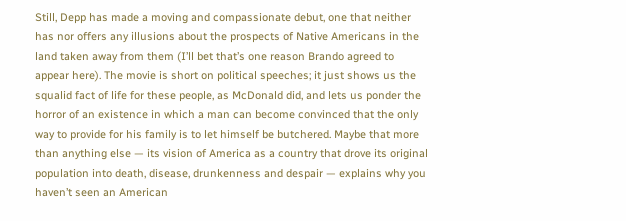Still, Depp has made a moving and compassionate debut, one that neither has nor offers any illusions about the prospects of Native Americans in the land taken away from them (I’ll bet that’s one reason Brando agreed to appear here). The movie is short on political speeches; it just shows us the squalid fact of life for these people, as McDonald did, and lets us ponder the horror of an existence in which a man can become convinced that the only way to provide for his family is to let himself be butchered. Maybe that more than anything else — its vision of America as a country that drove its original population into death, disease, drunkenness and despair — explains why you haven’t seen an American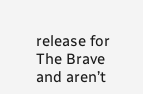release for The Brave and aren’t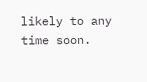likely to any time soon.